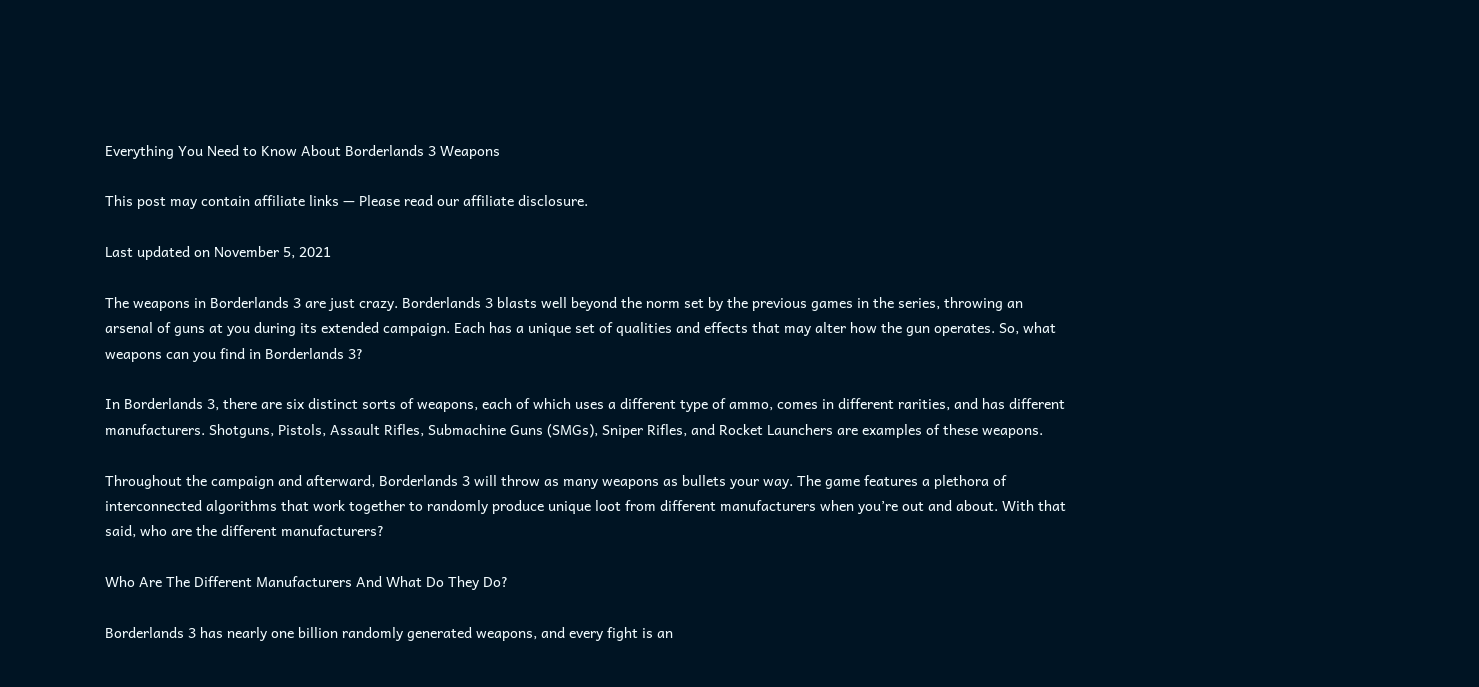Everything You Need to Know About Borderlands 3 Weapons

This post may contain affiliate links — Please read our affiliate disclosure.

Last updated on November 5, 2021

The weapons in Borderlands 3 are just crazy. Borderlands 3 blasts well beyond the norm set by the previous games in the series, throwing an arsenal of guns at you during its extended campaign. Each has a unique set of qualities and effects that may alter how the gun operates. So, what weapons can you find in Borderlands 3?

In Borderlands 3, there are six distinct sorts of weapons, each of which uses a different type of ammo, comes in different rarities, and has different manufacturers. Shotguns, Pistols, Assault Rifles, Submachine Guns (SMGs), Sniper Rifles, and Rocket Launchers are examples of these weapons.

Throughout the campaign and afterward, Borderlands 3 will throw as many weapons as bullets your way. The game features a plethora of interconnected algorithms that work together to randomly produce unique loot from different manufacturers when you’re out and about. With that said, who are the different manufacturers?

Who Are The Different Manufacturers And What Do They Do?

Borderlands 3 has nearly one billion randomly generated weapons, and every fight is an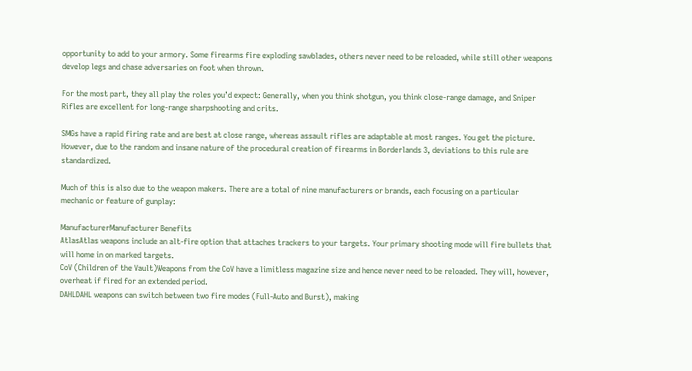opportunity to add to your armory. Some firearms fire exploding sawblades, others never need to be reloaded, while still other weapons develop legs and chase adversaries on foot when thrown.

For the most part, they all play the roles you’d expect: Generally, when you think shotgun, you think close-range damage, and Sniper Rifles are excellent for long-range sharpshooting and crits.

SMGs have a rapid firing rate and are best at close range, whereas assault rifles are adaptable at most ranges. You get the picture. However, due to the random and insane nature of the procedural creation of firearms in Borderlands 3, deviations to this rule are standardized.

Much of this is also due to the weapon makers. There are a total of nine manufacturers or brands, each focusing on a particular mechanic or feature of gunplay:

ManufacturerManufacturer Benefits
AtlasAtlas weapons include an alt-fire option that attaches trackers to your targets. Your primary shooting mode will fire bullets that will home in on marked targets.
CoV (Children of the Vault)Weapons from the CoV have a limitless magazine size and hence never need to be reloaded. They will, however, overheat if fired for an extended period.
DAHLDAHL weapons can switch between two fire modes (Full-Auto and Burst), making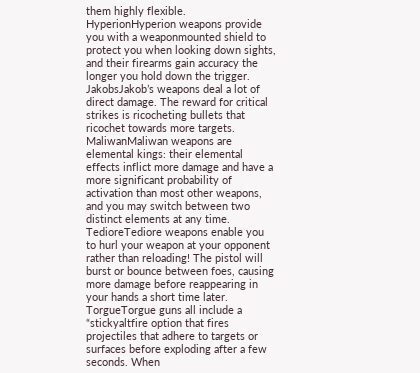them highly flexible.
HyperionHyperion weapons provide you with a weaponmounted shield to protect you when looking down sights, and their firearms gain accuracy the longer you hold down the trigger.
JakobsJakob’s weapons deal a lot of direct damage. The reward for critical strikes is ricocheting bullets that ricochet towards more targets.
MaliwanMaliwan weapons are elemental kings: their elemental effects inflict more damage and have a more significant probability of activation than most other weapons, and you may switch between two distinct elements at any time.
TedioreTediore weapons enable you to hurl your weapon at your opponent rather than reloading! The pistol will burst or bounce between foes, causing more damage before reappearing in your hands a short time later.
TorgueTorgue guns all include a “stickyaltfire option that fires projectiles that adhere to targets or surfaces before exploding after a few seconds. When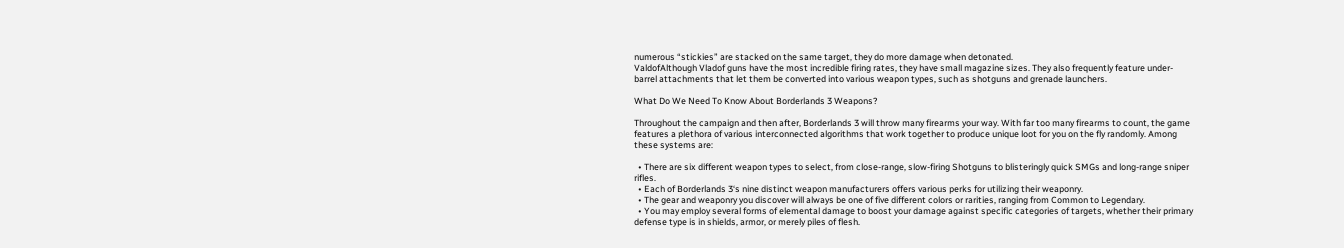numerous “stickies” are stacked on the same target, they do more damage when detonated.
ValdofAlthough Vladof guns have the most incredible firing rates, they have small magazine sizes. They also frequently feature under-barrel attachments that let them be converted into various weapon types, such as shotguns and grenade launchers.

What Do We Need To Know About Borderlands 3 Weapons?

Throughout the campaign and then after, Borderlands 3 will throw many firearms your way. With far too many firearms to count, the game features a plethora of various interconnected algorithms that work together to produce unique loot for you on the fly randomly. Among these systems are:

  • There are six different weapon types to select, from close-range, slow-firing Shotguns to blisteringly quick SMGs and long-range sniper rifles.
  • Each of Borderlands 3‘s nine distinct weapon manufacturers offers various perks for utilizing their weaponry.
  • The gear and weaponry you discover will always be one of five different colors or rarities, ranging from Common to Legendary.
  • You may employ several forms of elemental damage to boost your damage against specific categories of targets, whether their primary defense type is in shields, armor, or merely piles of flesh.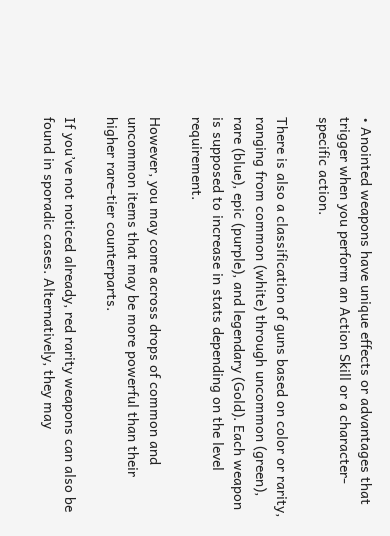• Anointed weapons have unique effects or advantages that trigger when you perform an Action Skill or a character-specific action.

There is also a classification of guns based on color or rarity, ranging from common (white) through uncommon (green), rare (blue), epic (purple), and legendary (Gold). Each weapon is supposed to increase in stats depending on the level requirement.

However, you may come across drops of common and uncommon items that may be more powerful than their higher rare-tier counterparts.

If you’ve not noticed already, red rarity weapons can also be found in sporadic cases. Alternatively, they may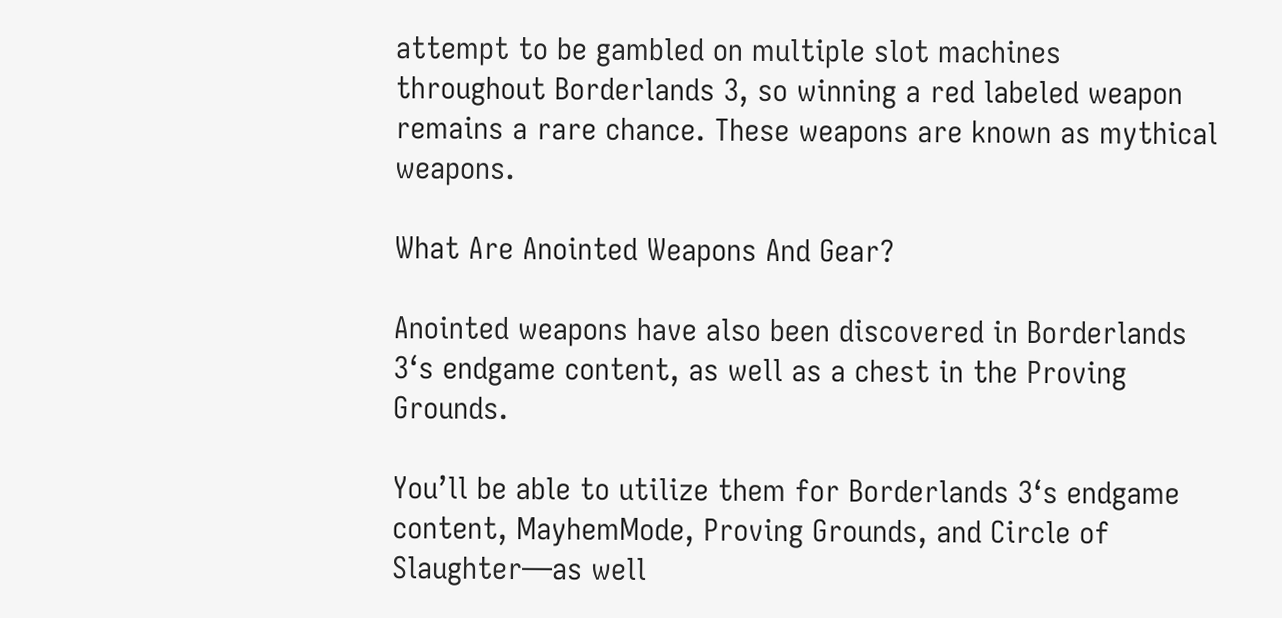attempt to be gambled on multiple slot machines throughout Borderlands 3, so winning a red labeled weapon remains a rare chance. These weapons are known as mythical weapons.

What Are Anointed Weapons And Gear?

Anointed weapons have also been discovered in Borderlands 3‘s endgame content, as well as a chest in the Proving Grounds.

You’ll be able to utilize them for Borderlands 3‘s endgame content, MayhemMode, Proving Grounds, and Circle of Slaughter—as well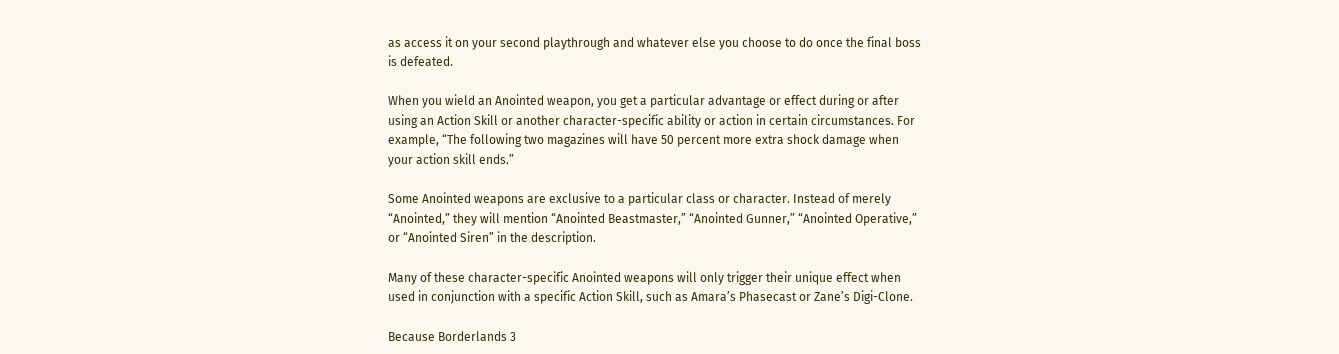as access it on your second playthrough and whatever else you choose to do once the final boss is defeated.

When you wield an Anointed weapon, you get a particular advantage or effect during or after using an Action Skill or another character-specific ability or action in certain circumstances. For example, “The following two magazines will have 50 percent more extra shock damage when your action skill ends.”

Some Anointed weapons are exclusive to a particular class or character. Instead of merely “Anointed,” they will mention “Anointed Beastmaster,” “Anointed Gunner,” “Anointed Operative,” or “Anointed Siren” in the description.

Many of these character-specific Anointed weapons will only trigger their unique effect when used in conjunction with a specific Action Skill, such as Amara’s Phasecast or Zane’s Digi-Clone.

Because Borderlands 3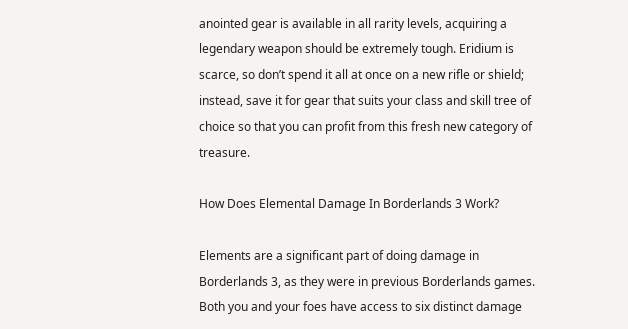anointed gear is available in all rarity levels, acquiring a legendary weapon should be extremely tough. Eridium is scarce, so don’t spend it all at once on a new rifle or shield; instead, save it for gear that suits your class and skill tree of choice so that you can profit from this fresh new category of treasure.

How Does Elemental Damage In Borderlands 3 Work?

Elements are a significant part of doing damage in Borderlands 3, as they were in previous Borderlands games. Both you and your foes have access to six distinct damage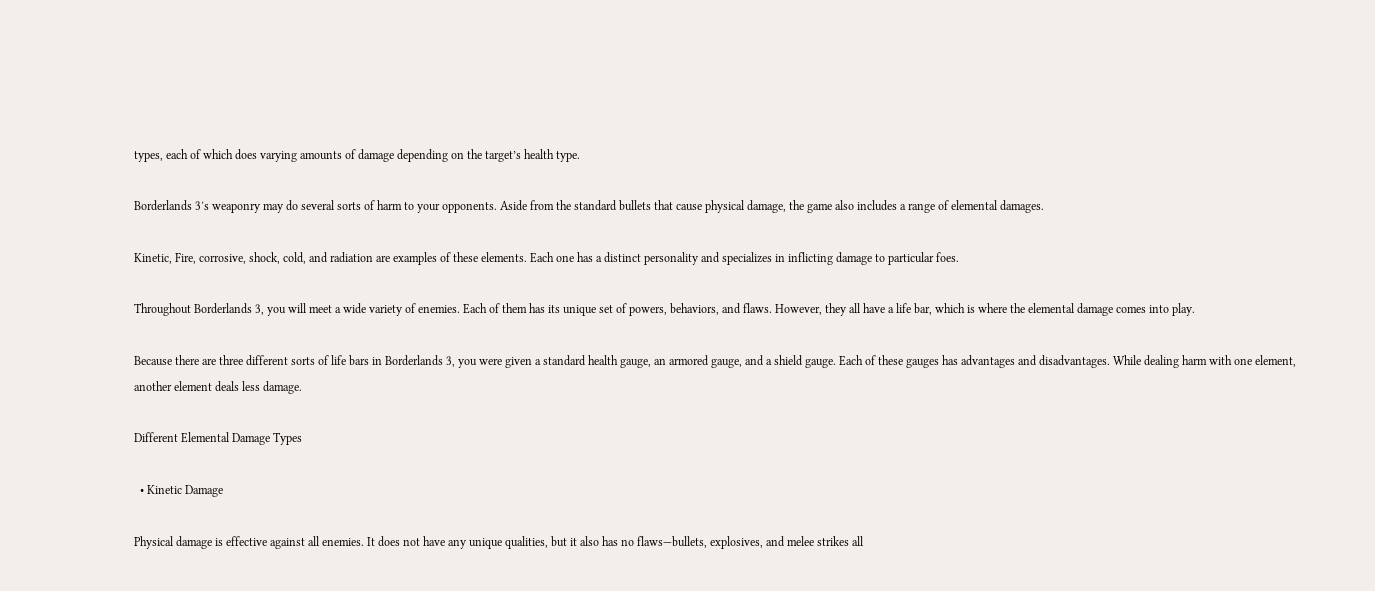types, each of which does varying amounts of damage depending on the target’s health type.

Borderlands 3′s weaponry may do several sorts of harm to your opponents. Aside from the standard bullets that cause physical damage, the game also includes a range of elemental damages.

Kinetic, Fire, corrosive, shock, cold, and radiation are examples of these elements. Each one has a distinct personality and specializes in inflicting damage to particular foes.

Throughout Borderlands 3, you will meet a wide variety of enemies. Each of them has its unique set of powers, behaviors, and flaws. However, they all have a life bar, which is where the elemental damage comes into play.

Because there are three different sorts of life bars in Borderlands 3, you were given a standard health gauge, an armored gauge, and a shield gauge. Each of these gauges has advantages and disadvantages. While dealing harm with one element, another element deals less damage.

Different Elemental Damage Types

  • Kinetic Damage

Physical damage is effective against all enemies. It does not have any unique qualities, but it also has no flaws—bullets, explosives, and melee strikes all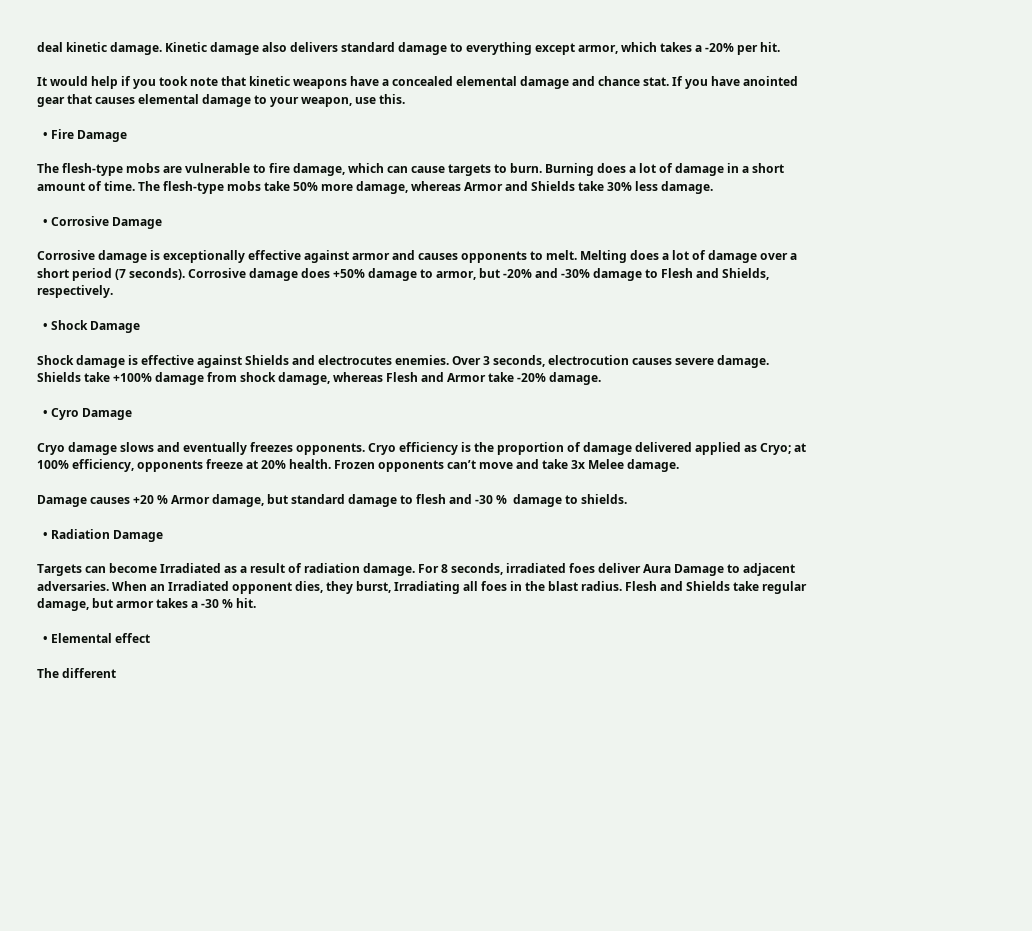deal kinetic damage. Kinetic damage also delivers standard damage to everything except armor, which takes a -20% per hit.

It would help if you took note that kinetic weapons have a concealed elemental damage and chance stat. If you have anointed gear that causes elemental damage to your weapon, use this.

  • Fire Damage

The flesh-type mobs are vulnerable to fire damage, which can cause targets to burn. Burning does a lot of damage in a short amount of time. The flesh-type mobs take 50% more damage, whereas Armor and Shields take 30% less damage.

  • Corrosive Damage

Corrosive damage is exceptionally effective against armor and causes opponents to melt. Melting does a lot of damage over a short period (7 seconds). Corrosive damage does +50% damage to armor, but -20% and -30% damage to Flesh and Shields, respectively.

  • Shock Damage

Shock damage is effective against Shields and electrocutes enemies. Over 3 seconds, electrocution causes severe damage. Shields take +100% damage from shock damage, whereas Flesh and Armor take -20% damage.

  • Cyro Damage

Cryo damage slows and eventually freezes opponents. Cryo efficiency is the proportion of damage delivered applied as Cryo; at 100% efficiency, opponents freeze at 20% health. Frozen opponents can’t move and take 3x Melee damage.

Damage causes +20 % Armor damage, but standard damage to flesh and -30 %  damage to shields.

  • Radiation Damage

Targets can become Irradiated as a result of radiation damage. For 8 seconds, irradiated foes deliver Aura Damage to adjacent adversaries. When an Irradiated opponent dies, they burst, Irradiating all foes in the blast radius. Flesh and Shields take regular damage, but armor takes a -30 % hit.

  • Elemental effect

The different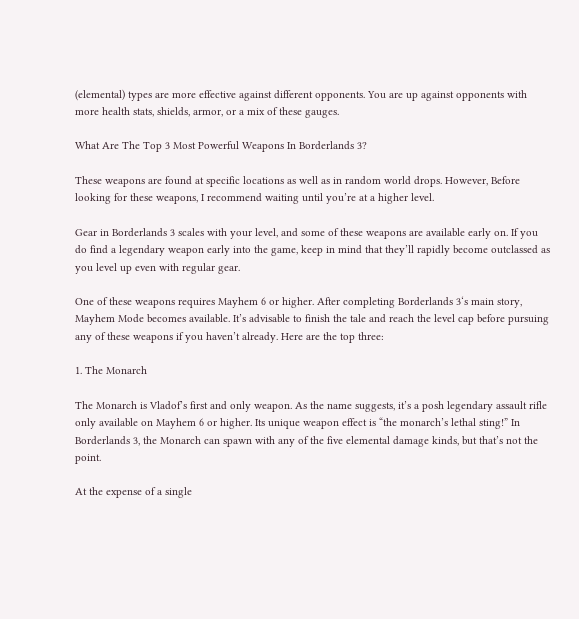(elemental) types are more effective against different opponents. You are up against opponents with more health stats, shields, armor, or a mix of these gauges.

What Are The Top 3 Most Powerful Weapons In Borderlands 3?

These weapons are found at specific locations as well as in random world drops. However, Before looking for these weapons, I recommend waiting until you’re at a higher level.

Gear in Borderlands 3 scales with your level, and some of these weapons are available early on. If you do find a legendary weapon early into the game, keep in mind that they’ll rapidly become outclassed as you level up even with regular gear.

One of these weapons requires Mayhem 6 or higher. After completing Borderlands 3‘s main story, Mayhem Mode becomes available. It’s advisable to finish the tale and reach the level cap before pursuing any of these weapons if you haven’t already. Here are the top three:

1. The Monarch

The Monarch is Vladof’s first and only weapon. As the name suggests, it’s a posh legendary assault rifle only available on Mayhem 6 or higher. Its unique weapon effect is “the monarch’s lethal sting!” In Borderlands 3, the Monarch can spawn with any of the five elemental damage kinds, but that’s not the point.

At the expense of a single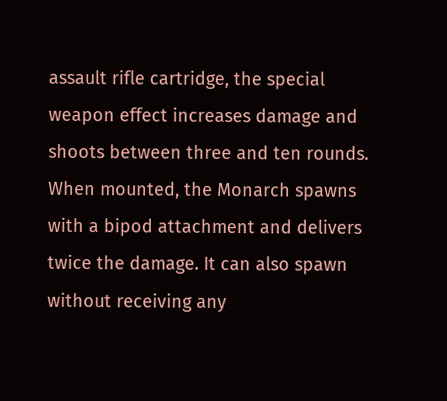assault rifle cartridge, the special weapon effect increases damage and shoots between three and ten rounds. When mounted, the Monarch spawns with a bipod attachment and delivers twice the damage. It can also spawn without receiving any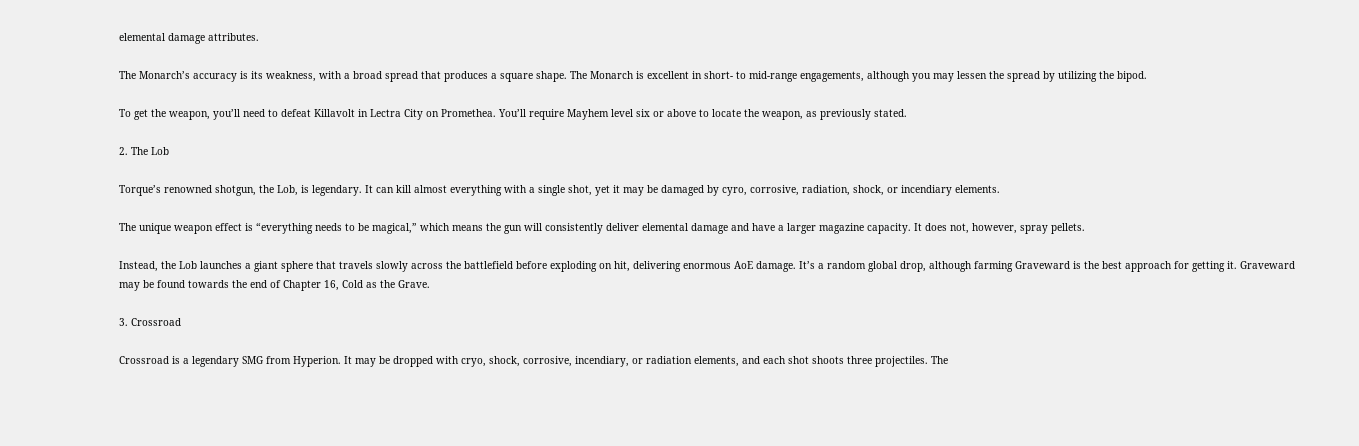elemental damage attributes.

The Monarch’s accuracy is its weakness, with a broad spread that produces a square shape. The Monarch is excellent in short- to mid-range engagements, although you may lessen the spread by utilizing the bipod.

To get the weapon, you’ll need to defeat Killavolt in Lectra City on Promethea. You’ll require Mayhem level six or above to locate the weapon, as previously stated.

2. The Lob

Torque’s renowned shotgun, the Lob, is legendary. It can kill almost everything with a single shot, yet it may be damaged by cyro, corrosive, radiation, shock, or incendiary elements.

The unique weapon effect is “everything needs to be magical,” which means the gun will consistently deliver elemental damage and have a larger magazine capacity. It does not, however, spray pellets.

Instead, the Lob launches a giant sphere that travels slowly across the battlefield before exploding on hit, delivering enormous AoE damage. It’s a random global drop, although farming Graveward is the best approach for getting it. Graveward may be found towards the end of Chapter 16, Cold as the Grave.

3. Crossroad

Crossroad is a legendary SMG from Hyperion. It may be dropped with cryo, shock, corrosive, incendiary, or radiation elements, and each shot shoots three projectiles. The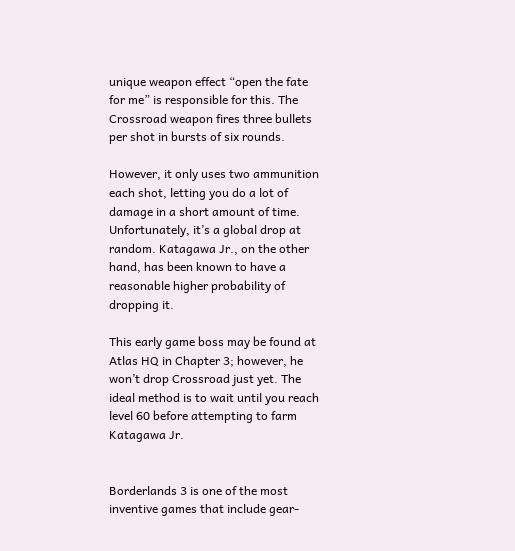unique weapon effect “open the fate for me” is responsible for this. The Crossroad weapon fires three bullets per shot in bursts of six rounds.

However, it only uses two ammunition each shot, letting you do a lot of damage in a short amount of time. Unfortunately, it’s a global drop at random. Katagawa Jr., on the other hand, has been known to have a reasonable higher probability of dropping it.

This early game boss may be found at Atlas HQ in Chapter 3; however, he won’t drop Crossroad just yet. The ideal method is to wait until you reach level 60 before attempting to farm Katagawa Jr.


Borderlands 3 is one of the most inventive games that include gear-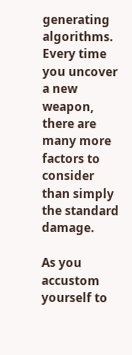generating algorithms. Every time you uncover a new weapon, there are many more factors to consider than simply the standard damage.

As you accustom yourself to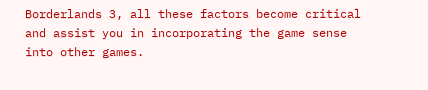Borderlands 3, all these factors become critical and assist you in incorporating the game sense into other games.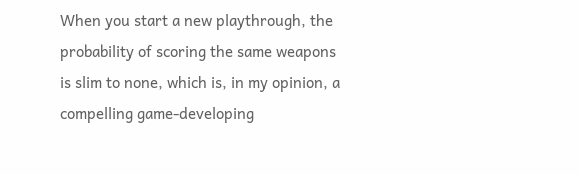When you start a new playthrough, the probability of scoring the same weapons is slim to none, which is, in my opinion, a compelling game-developing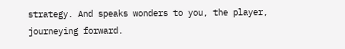strategy. And speaks wonders to you, the player, journeying forward.